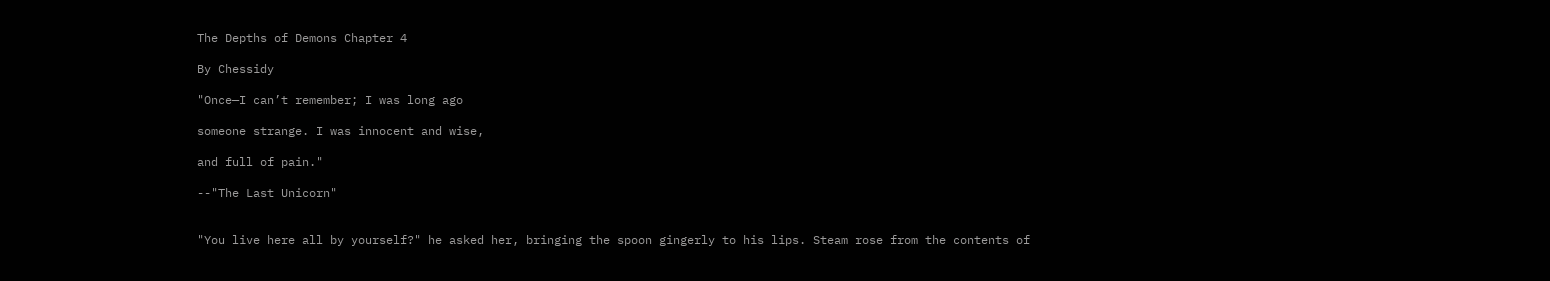The Depths of Demons Chapter 4

By Chessidy

"Once—I can’t remember; I was long ago

someone strange. I was innocent and wise,

and full of pain."

--"The Last Unicorn"


"You live here all by yourself?" he asked her, bringing the spoon gingerly to his lips. Steam rose from the contents of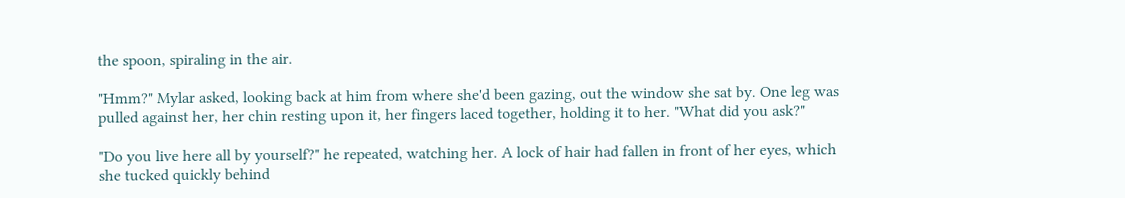the spoon, spiraling in the air.

"Hmm?" Mylar asked, looking back at him from where she'd been gazing, out the window she sat by. One leg was pulled against her, her chin resting upon it, her fingers laced together, holding it to her. "What did you ask?"

"Do you live here all by yourself?" he repeated, watching her. A lock of hair had fallen in front of her eyes, which she tucked quickly behind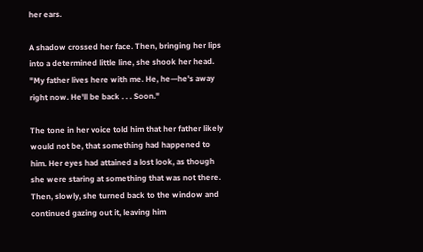her ears.

A shadow crossed her face. Then, bringing her lips into a determined little line, she shook her head. "My father lives here with me. He, he—he's away right now. He'll be back . . . Soon."

The tone in her voice told him that her father likely would not be, that something had happened to him. Her eyes had attained a lost look, as though she were staring at something that was not there. Then, slowly, she turned back to the window and continued gazing out it, leaving him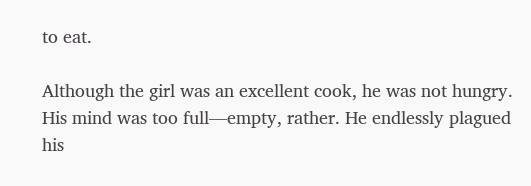to eat.

Although the girl was an excellent cook, he was not hungry. His mind was too full—empty, rather. He endlessly plagued his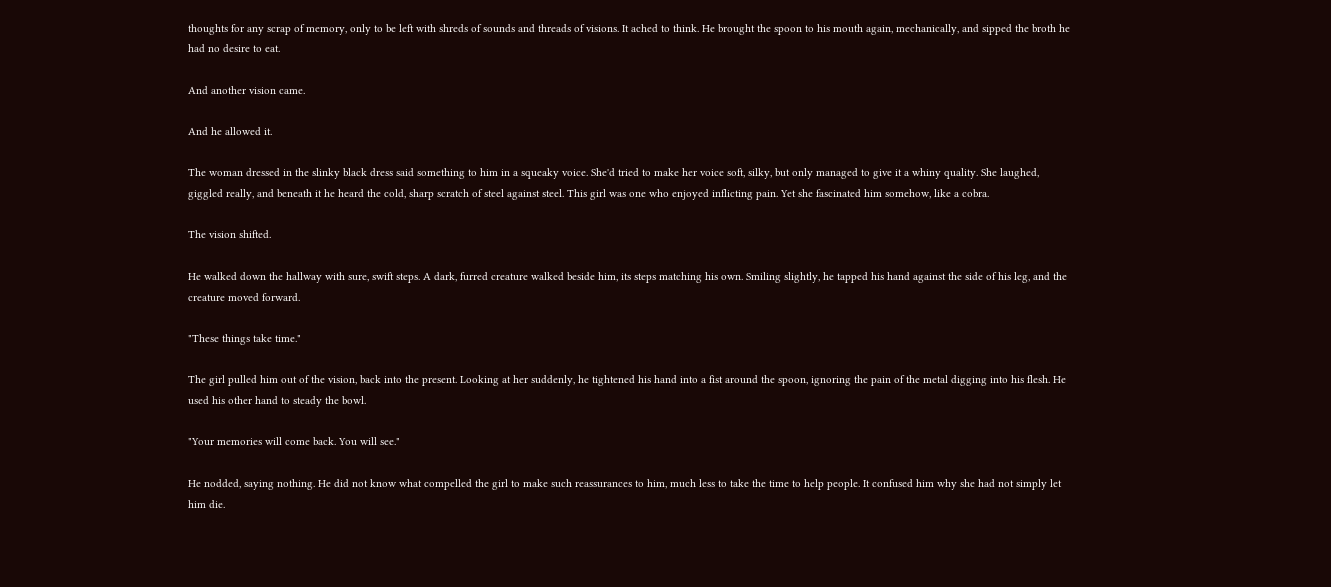thoughts for any scrap of memory, only to be left with shreds of sounds and threads of visions. It ached to think. He brought the spoon to his mouth again, mechanically, and sipped the broth he had no desire to eat.

And another vision came.

And he allowed it.

The woman dressed in the slinky black dress said something to him in a squeaky voice. She'd tried to make her voice soft, silky, but only managed to give it a whiny quality. She laughed, giggled really, and beneath it he heard the cold, sharp scratch of steel against steel. This girl was one who enjoyed inflicting pain. Yet she fascinated him somehow, like a cobra.

The vision shifted.

He walked down the hallway with sure, swift steps. A dark, furred creature walked beside him, its steps matching his own. Smiling slightly, he tapped his hand against the side of his leg, and the creature moved forward.

"These things take time."

The girl pulled him out of the vision, back into the present. Looking at her suddenly, he tightened his hand into a fist around the spoon, ignoring the pain of the metal digging into his flesh. He used his other hand to steady the bowl.

"Your memories will come back. You will see."

He nodded, saying nothing. He did not know what compelled the girl to make such reassurances to him, much less to take the time to help people. It confused him why she had not simply let him die.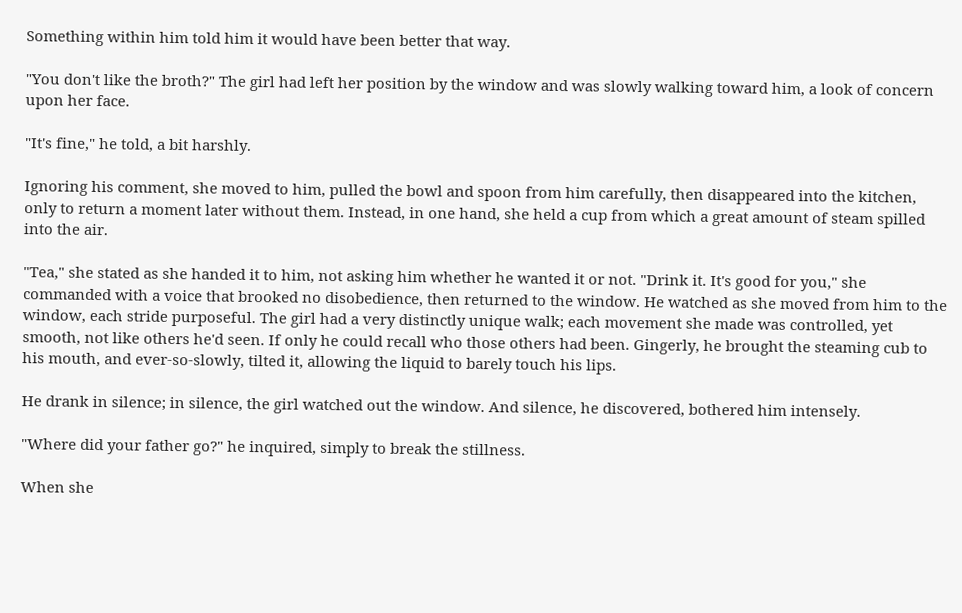Something within him told him it would have been better that way.

"You don't like the broth?" The girl had left her position by the window and was slowly walking toward him, a look of concern upon her face.

"It's fine," he told, a bit harshly.

Ignoring his comment, she moved to him, pulled the bowl and spoon from him carefully, then disappeared into the kitchen, only to return a moment later without them. Instead, in one hand, she held a cup from which a great amount of steam spilled into the air.

"Tea," she stated as she handed it to him, not asking him whether he wanted it or not. "Drink it. It's good for you," she commanded with a voice that brooked no disobedience, then returned to the window. He watched as she moved from him to the window, each stride purposeful. The girl had a very distinctly unique walk; each movement she made was controlled, yet smooth, not like others he'd seen. If only he could recall who those others had been. Gingerly, he brought the steaming cub to his mouth, and ever-so-slowly, tilted it, allowing the liquid to barely touch his lips.

He drank in silence; in silence, the girl watched out the window. And silence, he discovered, bothered him intensely.

"Where did your father go?" he inquired, simply to break the stillness.

When she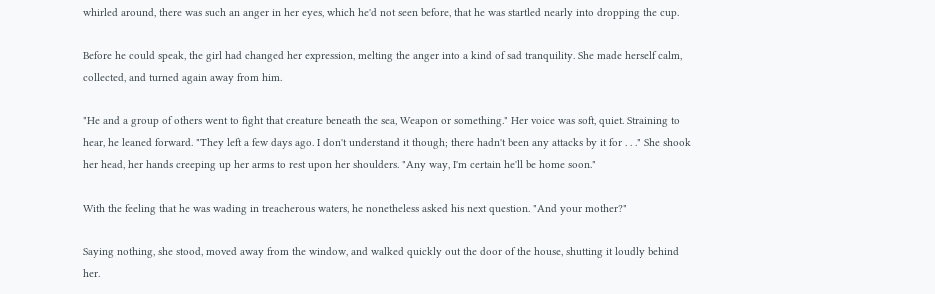whirled around, there was such an anger in her eyes, which he'd not seen before, that he was startled nearly into dropping the cup.

Before he could speak, the girl had changed her expression, melting the anger into a kind of sad tranquility. She made herself calm, collected, and turned again away from him.

"He and a group of others went to fight that creature beneath the sea, Weapon or something." Her voice was soft, quiet. Straining to hear, he leaned forward. "They left a few days ago. I don't understand it though; there hadn't been any attacks by it for . . ." She shook her head, her hands creeping up her arms to rest upon her shoulders. "Any way, I'm certain he'll be home soon."

With the feeling that he was wading in treacherous waters, he nonetheless asked his next question. "And your mother?"

Saying nothing, she stood, moved away from the window, and walked quickly out the door of the house, shutting it loudly behind her.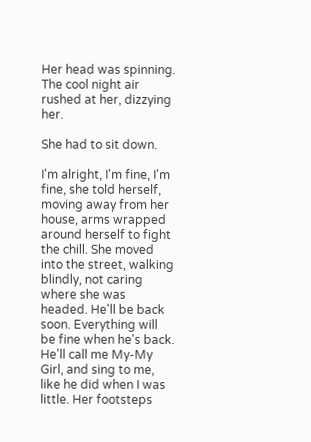Her head was spinning. The cool night air rushed at her, dizzying her.

She had to sit down.

I'm alright, I'm fine, I'm fine, she told herself, moving away from her house, arms wrapped around herself to fight the chill. She moved into the street, walking blindly, not caring where she was headed. He'll be back soon. Everything will be fine when he's back. He'll call me My-My Girl, and sing to me, like he did when I was little. Her footsteps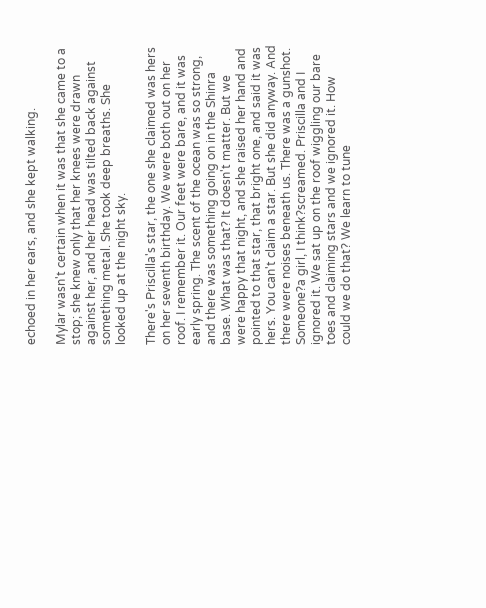echoed in her ears, and she kept walking.

Mylar wasn't certain when it was that she came to a stop; she knew only that her knees were drawn against her, and her head was tilted back against something metal. She took deep breaths. She looked up at the night sky.

There's Priscilla's star, the one she claimed was hers on her seventh birthday. We were both out on her roof. I remember it. Our feet were bare, and it was early spring. The scent of the ocean was so strong, and there was something going on in the Shinra base. What was that? It doesn't matter. But we were happy that night, and she raised her hand and pointed to that star, that bright one, and said it was hers. You can't claim a star. But she did anyway. And there were noises beneath us. There was a gunshot. Someone?a girl, I think?screamed. Priscilla and I ignored it. We sat up on the roof wiggling our bare toes and claiming stars and we ignored it. How could we do that? We learn to tune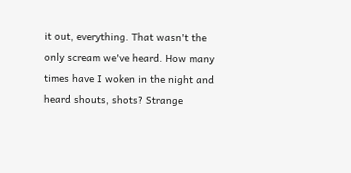it out, everything. That wasn't the only scream we've heard. How many times have I woken in the night and heard shouts, shots? Strange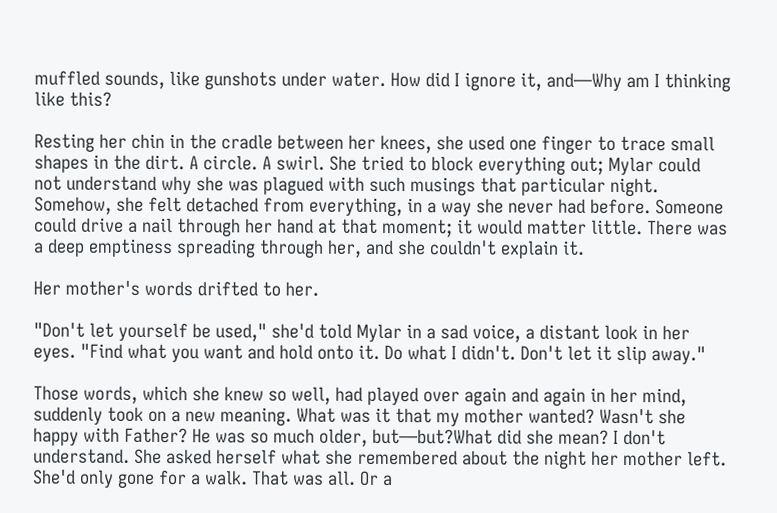muffled sounds, like gunshots under water. How did I ignore it, and—Why am I thinking like this?

Resting her chin in the cradle between her knees, she used one finger to trace small shapes in the dirt. A circle. A swirl. She tried to block everything out; Mylar could not understand why she was plagued with such musings that particular night. Somehow, she felt detached from everything, in a way she never had before. Someone could drive a nail through her hand at that moment; it would matter little. There was a deep emptiness spreading through her, and she couldn't explain it.

Her mother's words drifted to her.

"Don't let yourself be used," she'd told Mylar in a sad voice, a distant look in her eyes. "Find what you want and hold onto it. Do what I didn't. Don't let it slip away."

Those words, which she knew so well, had played over again and again in her mind, suddenly took on a new meaning. What was it that my mother wanted? Wasn't she happy with Father? He was so much older, but—but?What did she mean? I don't understand. She asked herself what she remembered about the night her mother left. She'd only gone for a walk. That was all. Or a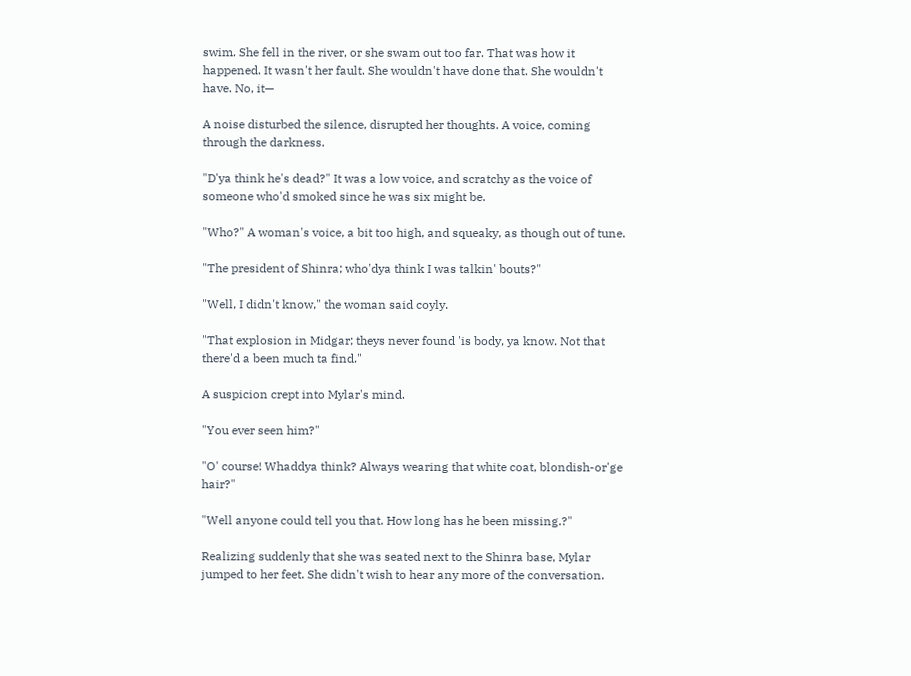swim. She fell in the river, or she swam out too far. That was how it happened. It wasn't her fault. She wouldn't have done that. She wouldn't have. No, it—

A noise disturbed the silence, disrupted her thoughts. A voice, coming through the darkness.

"D'ya think he's dead?" It was a low voice, and scratchy as the voice of someone who'd smoked since he was six might be.

"Who?" A woman's voice, a bit too high, and squeaky, as though out of tune.

"The president of Shinra; who'dya think I was talkin' bouts?"

"Well, I didn't know," the woman said coyly.

"That explosion in Midgar; theys never found 'is body, ya know. Not that there'd a been much ta find."

A suspicion crept into Mylar's mind.

"You ever seen him?"

"O' course! Whaddya think? Always wearing that white coat, blondish-or'ge hair?"

"Well anyone could tell you that. How long has he been missing.?"

Realizing suddenly that she was seated next to the Shinra base, Mylar jumped to her feet. She didn't wish to hear any more of the conversation.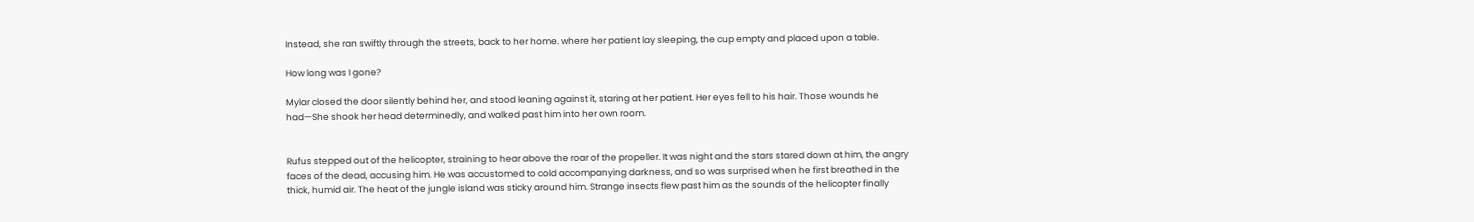Instead, she ran swiftly through the streets, back to her home. where her patient lay sleeping, the cup empty and placed upon a table.

How long was I gone?

Mylar closed the door silently behind her, and stood leaning against it, staring at her patient. Her eyes fell to his hair. Those wounds he had—She shook her head determinedly, and walked past him into her own room.


Rufus stepped out of the helicopter, straining to hear above the roar of the propeller. It was night and the stars stared down at him, the angry faces of the dead, accusing him. He was accustomed to cold accompanying darkness, and so was surprised when he first breathed in the thick, humid air. The heat of the jungle island was sticky around him. Strange insects flew past him as the sounds of the helicopter finally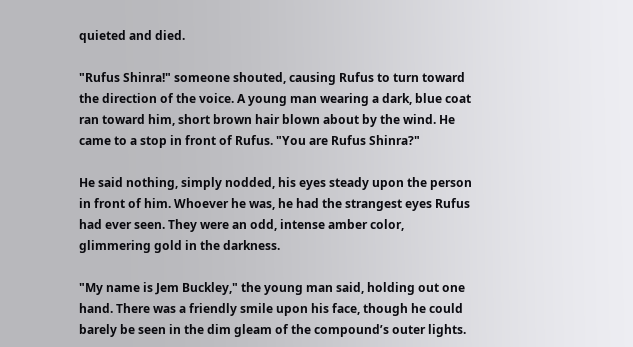quieted and died.

"Rufus Shinra!" someone shouted, causing Rufus to turn toward the direction of the voice. A young man wearing a dark, blue coat ran toward him, short brown hair blown about by the wind. He came to a stop in front of Rufus. "You are Rufus Shinra?"

He said nothing, simply nodded, his eyes steady upon the person in front of him. Whoever he was, he had the strangest eyes Rufus had ever seen. They were an odd, intense amber color, glimmering gold in the darkness.

"My name is Jem Buckley," the young man said, holding out one hand. There was a friendly smile upon his face, though he could barely be seen in the dim gleam of the compound’s outer lights.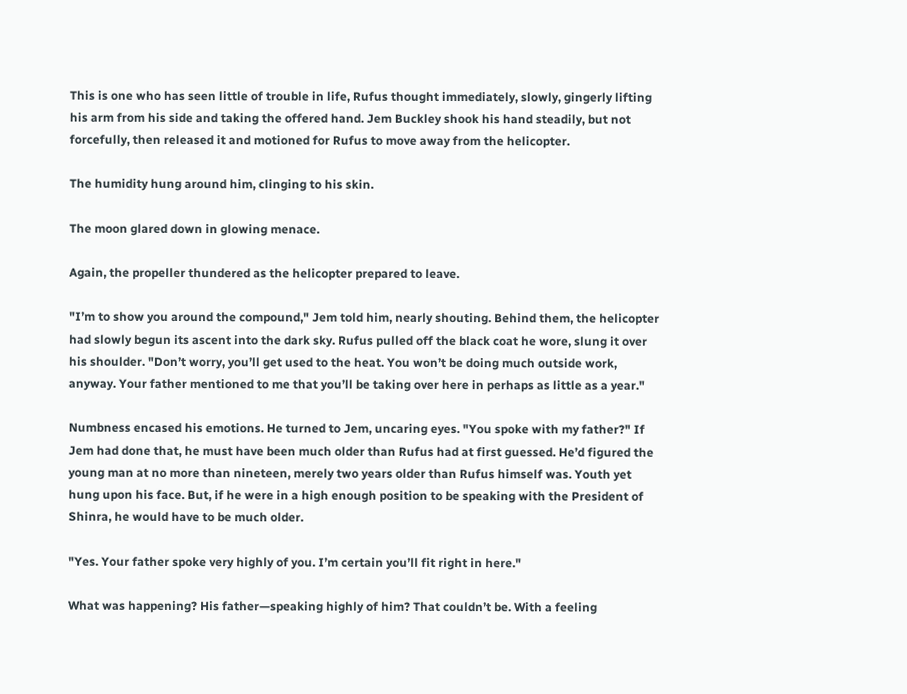This is one who has seen little of trouble in life, Rufus thought immediately, slowly, gingerly lifting his arm from his side and taking the offered hand. Jem Buckley shook his hand steadily, but not forcefully, then released it and motioned for Rufus to move away from the helicopter.

The humidity hung around him, clinging to his skin.

The moon glared down in glowing menace.

Again, the propeller thundered as the helicopter prepared to leave.

"I’m to show you around the compound," Jem told him, nearly shouting. Behind them, the helicopter had slowly begun its ascent into the dark sky. Rufus pulled off the black coat he wore, slung it over his shoulder. "Don’t worry, you’ll get used to the heat. You won’t be doing much outside work, anyway. Your father mentioned to me that you’ll be taking over here in perhaps as little as a year."

Numbness encased his emotions. He turned to Jem, uncaring eyes. "You spoke with my father?" If Jem had done that, he must have been much older than Rufus had at first guessed. He’d figured the young man at no more than nineteen, merely two years older than Rufus himself was. Youth yet hung upon his face. But, if he were in a high enough position to be speaking with the President of Shinra, he would have to be much older.

"Yes. Your father spoke very highly of you. I’m certain you’ll fit right in here."

What was happening? His father—speaking highly of him? That couldn’t be. With a feeling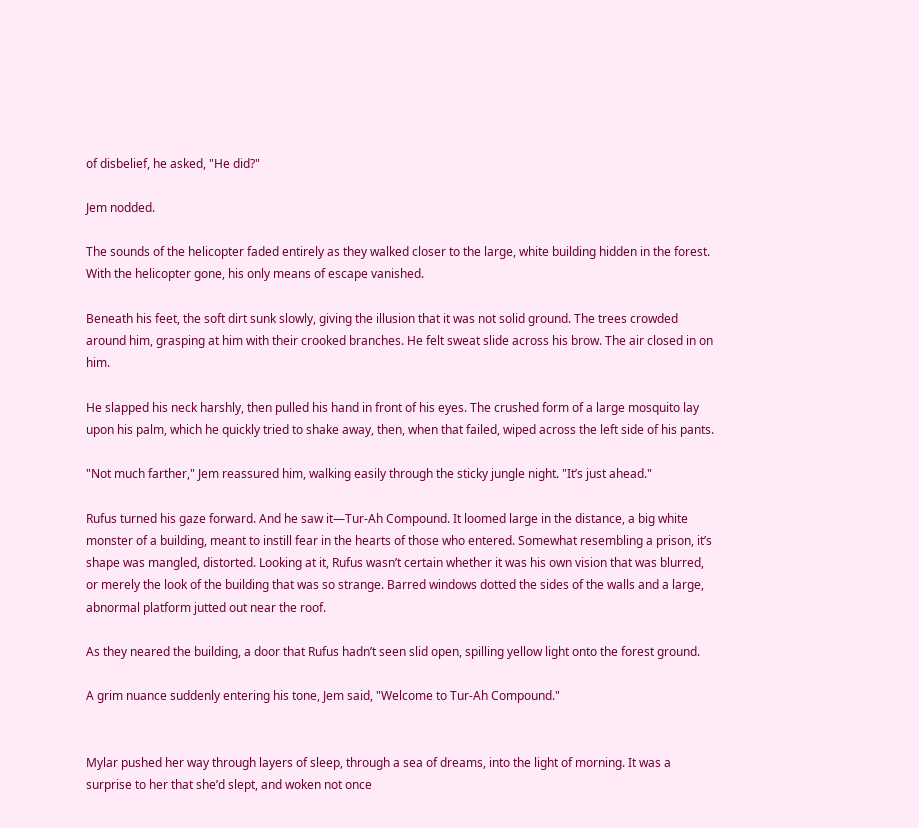of disbelief, he asked, "He did?"

Jem nodded.

The sounds of the helicopter faded entirely as they walked closer to the large, white building hidden in the forest. With the helicopter gone, his only means of escape vanished.

Beneath his feet, the soft dirt sunk slowly, giving the illusion that it was not solid ground. The trees crowded around him, grasping at him with their crooked branches. He felt sweat slide across his brow. The air closed in on him.

He slapped his neck harshly, then pulled his hand in front of his eyes. The crushed form of a large mosquito lay upon his palm, which he quickly tried to shake away, then, when that failed, wiped across the left side of his pants.

"Not much farther," Jem reassured him, walking easily through the sticky jungle night. "It’s just ahead."

Rufus turned his gaze forward. And he saw it—Tur-Ah Compound. It loomed large in the distance, a big white monster of a building, meant to instill fear in the hearts of those who entered. Somewhat resembling a prison, it’s shape was mangled, distorted. Looking at it, Rufus wasn’t certain whether it was his own vision that was blurred, or merely the look of the building that was so strange. Barred windows dotted the sides of the walls and a large, abnormal platform jutted out near the roof.

As they neared the building, a door that Rufus hadn’t seen slid open, spilling yellow light onto the forest ground.

A grim nuance suddenly entering his tone, Jem said, "Welcome to Tur-Ah Compound."


Mylar pushed her way through layers of sleep, through a sea of dreams, into the light of morning. It was a surprise to her that she’d slept, and woken not once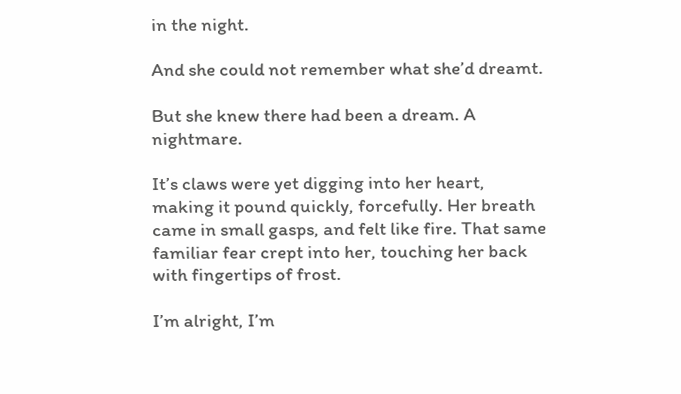in the night.

And she could not remember what she’d dreamt.

But she knew there had been a dream. A nightmare.

It’s claws were yet digging into her heart, making it pound quickly, forcefully. Her breath came in small gasps, and felt like fire. That same familiar fear crept into her, touching her back with fingertips of frost.

I’m alright, I’m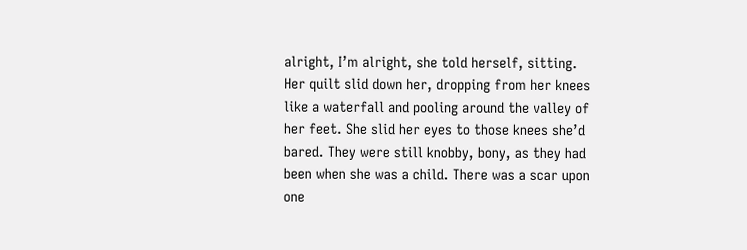alright, I’m alright, she told herself, sitting. Her quilt slid down her, dropping from her knees like a waterfall and pooling around the valley of her feet. She slid her eyes to those knees she’d bared. They were still knobby, bony, as they had been when she was a child. There was a scar upon one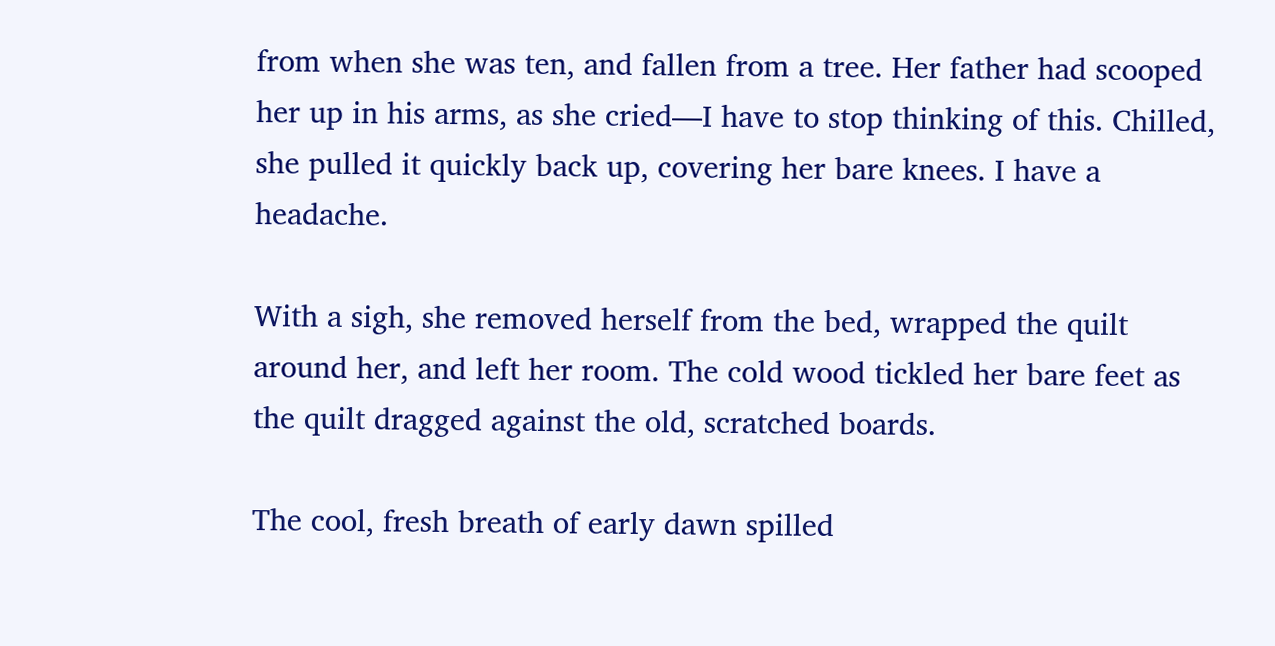from when she was ten, and fallen from a tree. Her father had scooped her up in his arms, as she cried—I have to stop thinking of this. Chilled, she pulled it quickly back up, covering her bare knees. I have a headache.

With a sigh, she removed herself from the bed, wrapped the quilt around her, and left her room. The cold wood tickled her bare feet as the quilt dragged against the old, scratched boards.

The cool, fresh breath of early dawn spilled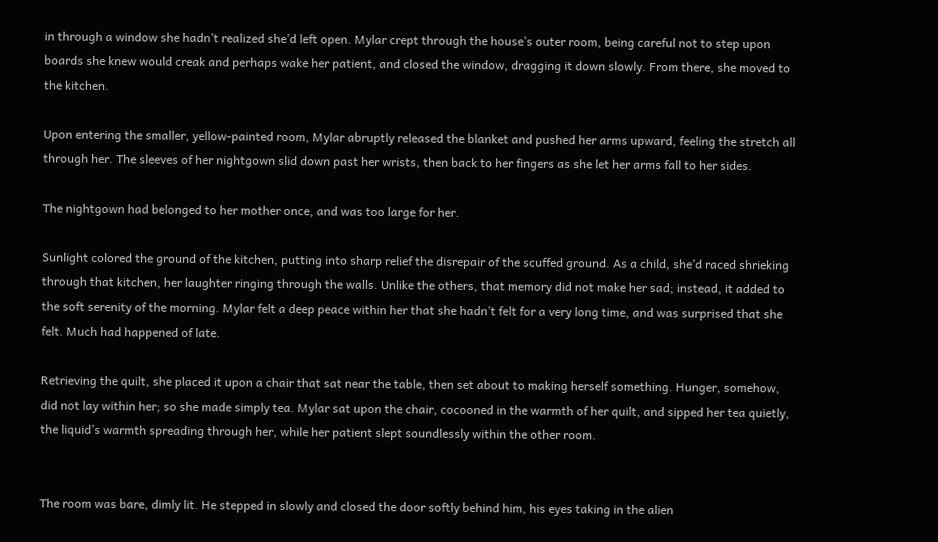in through a window she hadn’t realized she’d left open. Mylar crept through the house’s outer room, being careful not to step upon boards she knew would creak and perhaps wake her patient, and closed the window, dragging it down slowly. From there, she moved to the kitchen.

Upon entering the smaller, yellow-painted room, Mylar abruptly released the blanket and pushed her arms upward, feeling the stretch all through her. The sleeves of her nightgown slid down past her wrists, then back to her fingers as she let her arms fall to her sides.

The nightgown had belonged to her mother once, and was too large for her.

Sunlight colored the ground of the kitchen, putting into sharp relief the disrepair of the scuffed ground. As a child, she’d raced shrieking through that kitchen, her laughter ringing through the walls. Unlike the others, that memory did not make her sad; instead, it added to the soft serenity of the morning. Mylar felt a deep peace within her that she hadn’t felt for a very long time, and was surprised that she felt. Much had happened of late.

Retrieving the quilt, she placed it upon a chair that sat near the table, then set about to making herself something. Hunger, somehow, did not lay within her; so she made simply tea. Mylar sat upon the chair, cocooned in the warmth of her quilt, and sipped her tea quietly, the liquid’s warmth spreading through her, while her patient slept soundlessly within the other room.


The room was bare, dimly lit. He stepped in slowly and closed the door softly behind him, his eyes taking in the alien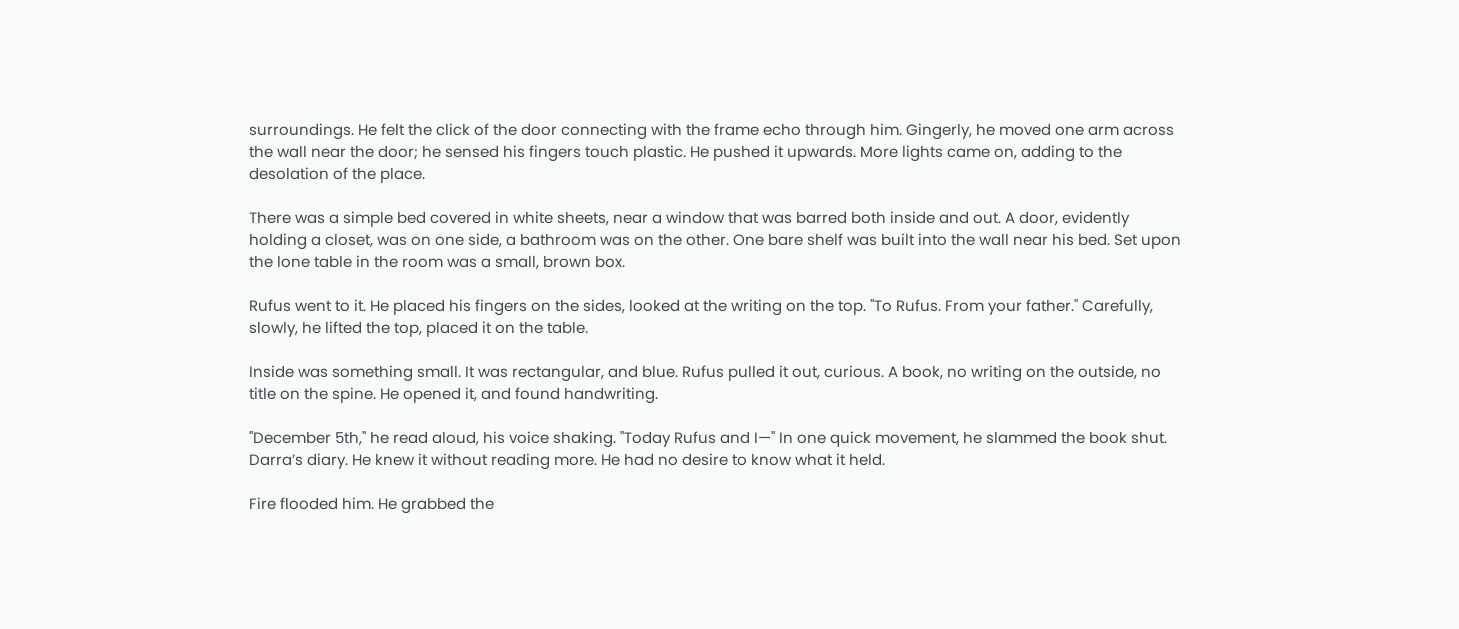surroundings. He felt the click of the door connecting with the frame echo through him. Gingerly, he moved one arm across the wall near the door; he sensed his fingers touch plastic. He pushed it upwards. More lights came on, adding to the desolation of the place.

There was a simple bed covered in white sheets, near a window that was barred both inside and out. A door, evidently holding a closet, was on one side, a bathroom was on the other. One bare shelf was built into the wall near his bed. Set upon the lone table in the room was a small, brown box.

Rufus went to it. He placed his fingers on the sides, looked at the writing on the top. "To Rufus. From your father." Carefully, slowly, he lifted the top, placed it on the table.

Inside was something small. It was rectangular, and blue. Rufus pulled it out, curious. A book, no writing on the outside, no title on the spine. He opened it, and found handwriting.

"December 5th," he read aloud, his voice shaking. "Today Rufus and I—" In one quick movement, he slammed the book shut. Darra’s diary. He knew it without reading more. He had no desire to know what it held.

Fire flooded him. He grabbed the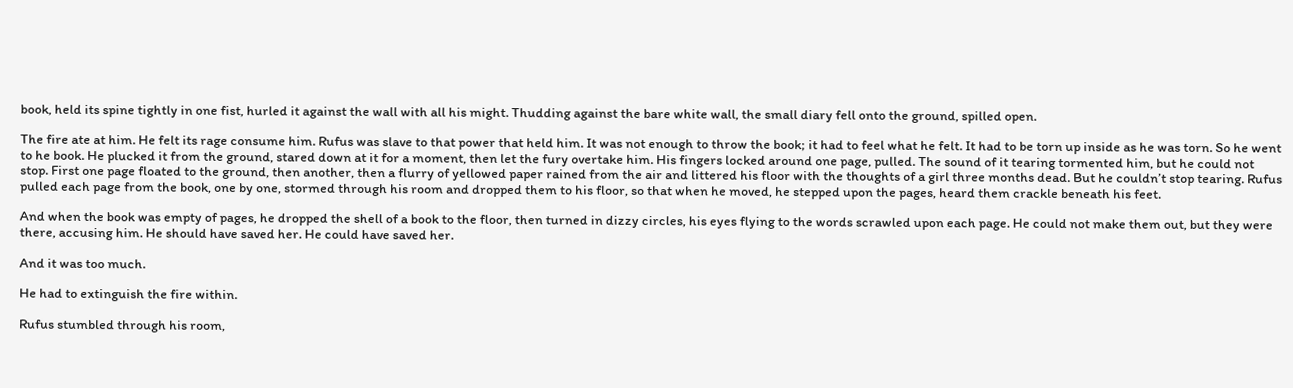book, held its spine tightly in one fist, hurled it against the wall with all his might. Thudding against the bare white wall, the small diary fell onto the ground, spilled open.

The fire ate at him. He felt its rage consume him. Rufus was slave to that power that held him. It was not enough to throw the book; it had to feel what he felt. It had to be torn up inside as he was torn. So he went to he book. He plucked it from the ground, stared down at it for a moment, then let the fury overtake him. His fingers locked around one page, pulled. The sound of it tearing tormented him, but he could not stop. First one page floated to the ground, then another, then a flurry of yellowed paper rained from the air and littered his floor with the thoughts of a girl three months dead. But he couldn’t stop tearing. Rufus pulled each page from the book, one by one, stormed through his room and dropped them to his floor, so that when he moved, he stepped upon the pages, heard them crackle beneath his feet.

And when the book was empty of pages, he dropped the shell of a book to the floor, then turned in dizzy circles, his eyes flying to the words scrawled upon each page. He could not make them out, but they were there, accusing him. He should have saved her. He could have saved her.

And it was too much.

He had to extinguish the fire within.

Rufus stumbled through his room,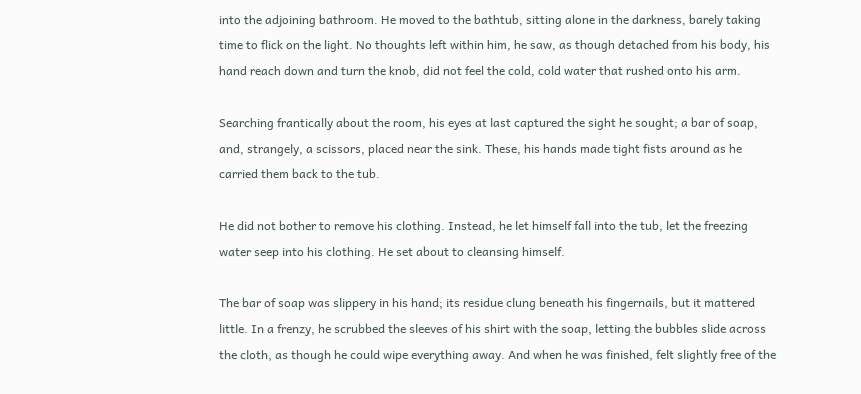into the adjoining bathroom. He moved to the bathtub, sitting alone in the darkness, barely taking time to flick on the light. No thoughts left within him, he saw, as though detached from his body, his hand reach down and turn the knob, did not feel the cold, cold water that rushed onto his arm.

Searching frantically about the room, his eyes at last captured the sight he sought; a bar of soap, and, strangely, a scissors, placed near the sink. These, his hands made tight fists around as he carried them back to the tub.

He did not bother to remove his clothing. Instead, he let himself fall into the tub, let the freezing water seep into his clothing. He set about to cleansing himself.

The bar of soap was slippery in his hand; its residue clung beneath his fingernails, but it mattered little. In a frenzy, he scrubbed the sleeves of his shirt with the soap, letting the bubbles slide across the cloth, as though he could wipe everything away. And when he was finished, felt slightly free of the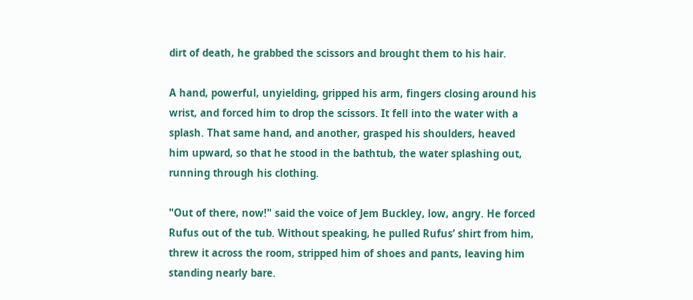dirt of death, he grabbed the scissors and brought them to his hair.

A hand, powerful, unyielding, gripped his arm, fingers closing around his wrist, and forced him to drop the scissors. It fell into the water with a splash. That same hand, and another, grasped his shoulders, heaved him upward, so that he stood in the bathtub, the water splashing out, running through his clothing.

"Out of there, now!" said the voice of Jem Buckley, low, angry. He forced Rufus out of the tub. Without speaking, he pulled Rufus’ shirt from him, threw it across the room, stripped him of shoes and pants, leaving him standing nearly bare.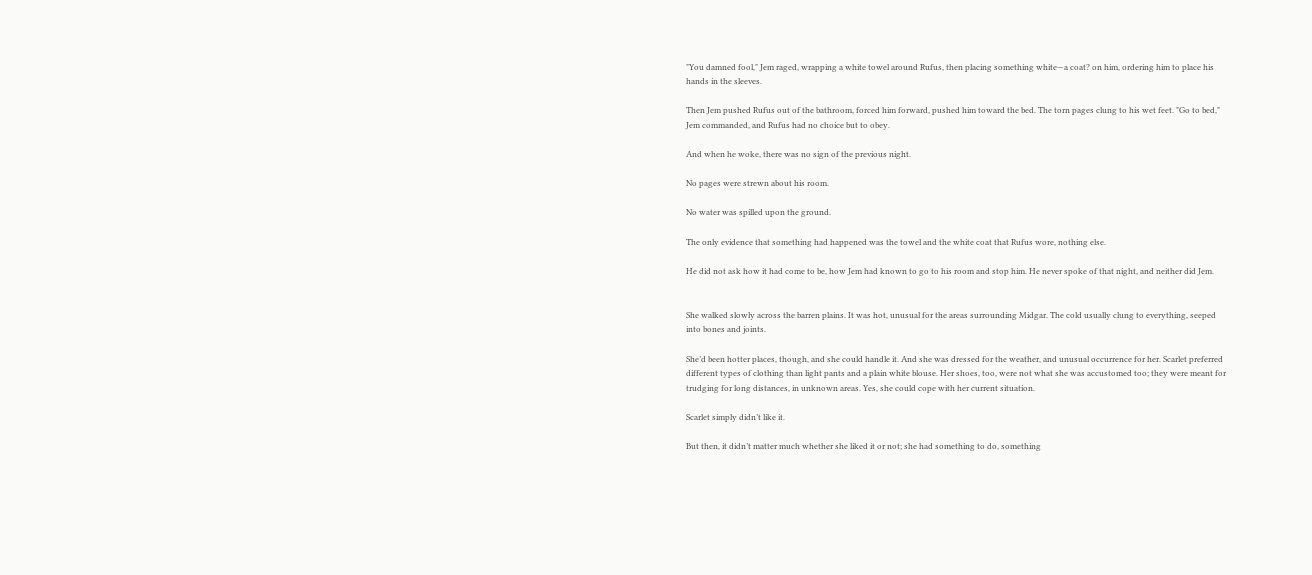"You damned fool," Jem raged, wrapping a white towel around Rufus, then placing something white—a coat? on him, ordering him to place his hands in the sleeves.

Then Jem pushed Rufus out of the bathroom, forced him forward, pushed him toward the bed. The torn pages clung to his wet feet. "Go to bed," Jem commanded, and Rufus had no choice but to obey.

And when he woke, there was no sign of the previous night.

No pages were strewn about his room.

No water was spilled upon the ground.

The only evidence that something had happened was the towel and the white coat that Rufus wore, nothing else.

He did not ask how it had come to be, how Jem had known to go to his room and stop him. He never spoke of that night, and neither did Jem.


She walked slowly across the barren plains. It was hot, unusual for the areas surrounding Midgar. The cold usually clung to everything, seeped into bones and joints.

She’d been hotter places, though, and she could handle it. And she was dressed for the weather, and unusual occurrence for her. Scarlet preferred different types of clothing than light pants and a plain white blouse. Her shoes, too, were not what she was accustomed too; they were meant for trudging for long distances, in unknown areas. Yes, she could cope with her current situation.

Scarlet simply didn’t like it.

But then, it didn’t matter much whether she liked it or not; she had something to do, something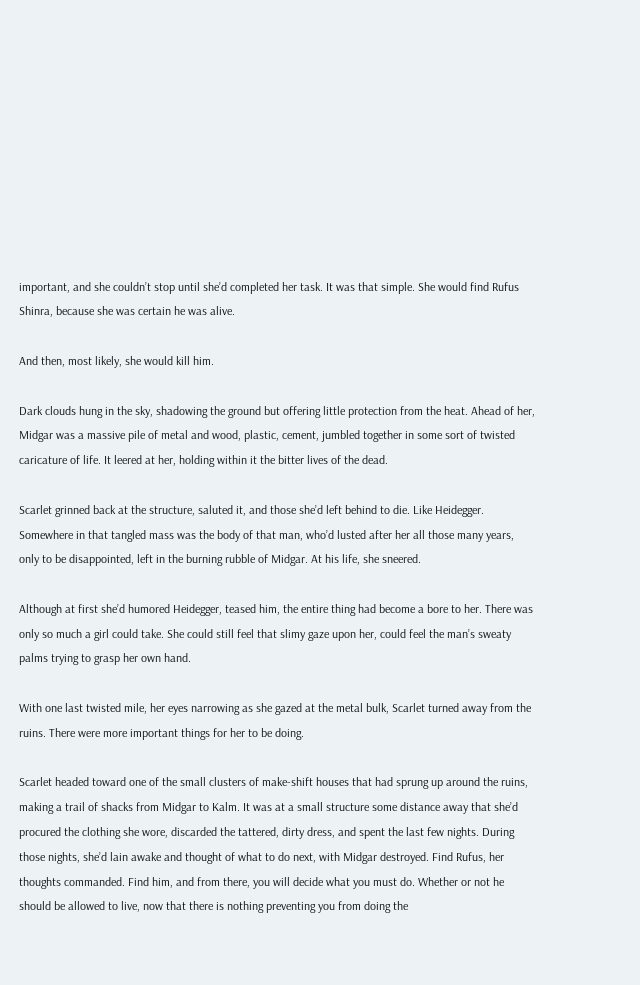important, and she couldn’t stop until she’d completed her task. It was that simple. She would find Rufus Shinra, because she was certain he was alive.

And then, most likely, she would kill him.

Dark clouds hung in the sky, shadowing the ground but offering little protection from the heat. Ahead of her, Midgar was a massive pile of metal and wood, plastic, cement, jumbled together in some sort of twisted caricature of life. It leered at her, holding within it the bitter lives of the dead.

Scarlet grinned back at the structure, saluted it, and those she’d left behind to die. Like Heidegger. Somewhere in that tangled mass was the body of that man, who’d lusted after her all those many years, only to be disappointed, left in the burning rubble of Midgar. At his life, she sneered.

Although at first she’d humored Heidegger, teased him, the entire thing had become a bore to her. There was only so much a girl could take. She could still feel that slimy gaze upon her, could feel the man’s sweaty palms trying to grasp her own hand.

With one last twisted mile, her eyes narrowing as she gazed at the metal bulk, Scarlet turned away from the ruins. There were more important things for her to be doing.

Scarlet headed toward one of the small clusters of make-shift houses that had sprung up around the ruins, making a trail of shacks from Midgar to Kalm. It was at a small structure some distance away that she’d procured the clothing she wore, discarded the tattered, dirty dress, and spent the last few nights. During those nights, she’d lain awake and thought of what to do next, with Midgar destroyed. Find Rufus, her thoughts commanded. Find him, and from there, you will decide what you must do. Whether or not he should be allowed to live, now that there is nothing preventing you from doing the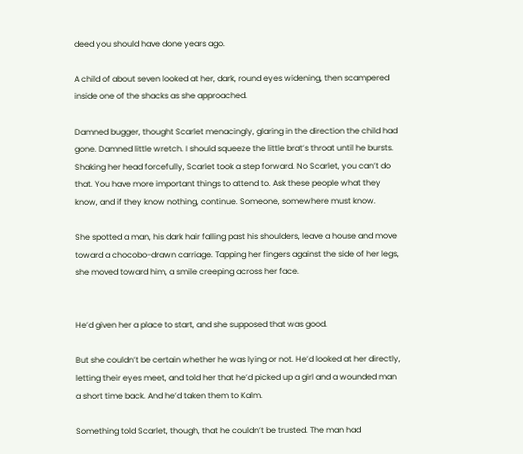deed you should have done years ago.

A child of about seven looked at her, dark, round eyes widening, then scampered inside one of the shacks as she approached.

Damned bugger, thought Scarlet menacingly, glaring in the direction the child had gone. Damned little wretch. I should squeeze the little brat’s throat until he bursts. Shaking her head forcefully, Scarlet took a step forward. No Scarlet, you can’t do that. You have more important things to attend to. Ask these people what they know, and if they know nothing, continue. Someone, somewhere must know.

She spotted a man, his dark hair falling past his shoulders, leave a house and move toward a chocobo-drawn carriage. Tapping her fingers against the side of her legs, she moved toward him, a smile creeping across her face.


He’d given her a place to start, and she supposed that was good.

But she couldn’t be certain whether he was lying or not. He’d looked at her directly, letting their eyes meet, and told her that he’d picked up a girl and a wounded man a short time back. And he’d taken them to Kalm.

Something told Scarlet, though, that he couldn’t be trusted. The man had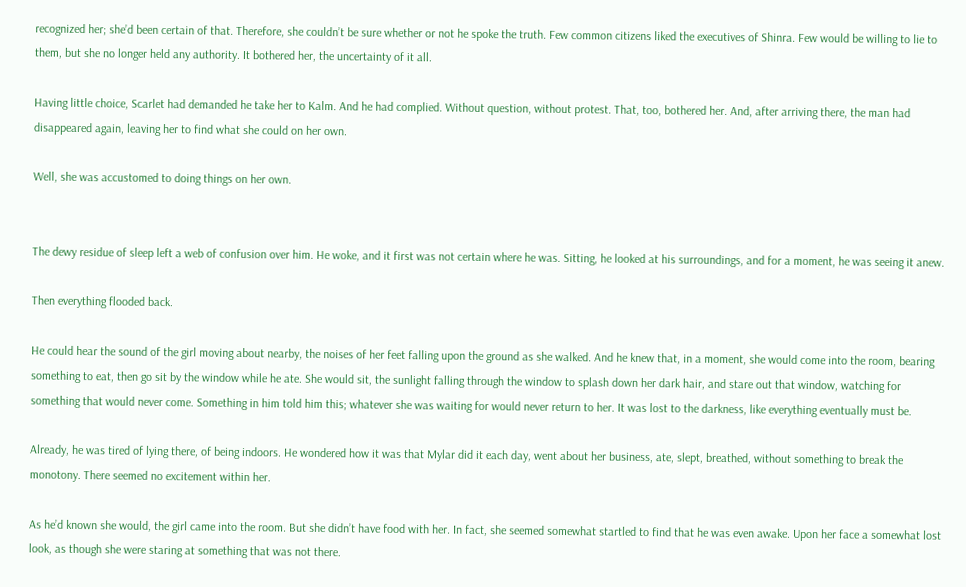recognized her; she’d been certain of that. Therefore, she couldn’t be sure whether or not he spoke the truth. Few common citizens liked the executives of Shinra. Few would be willing to lie to them, but she no longer held any authority. It bothered her, the uncertainty of it all.

Having little choice, Scarlet had demanded he take her to Kalm. And he had complied. Without question, without protest. That, too, bothered her. And, after arriving there, the man had disappeared again, leaving her to find what she could on her own.

Well, she was accustomed to doing things on her own.


The dewy residue of sleep left a web of confusion over him. He woke, and it first was not certain where he was. Sitting, he looked at his surroundings, and for a moment, he was seeing it anew.

Then everything flooded back.

He could hear the sound of the girl moving about nearby, the noises of her feet falling upon the ground as she walked. And he knew that, in a moment, she would come into the room, bearing something to eat, then go sit by the window while he ate. She would sit, the sunlight falling through the window to splash down her dark hair, and stare out that window, watching for something that would never come. Something in him told him this; whatever she was waiting for would never return to her. It was lost to the darkness, like everything eventually must be.

Already, he was tired of lying there, of being indoors. He wondered how it was that Mylar did it each day, went about her business, ate, slept, breathed, without something to break the monotony. There seemed no excitement within her.

As he’d known she would, the girl came into the room. But she didn’t have food with her. In fact, she seemed somewhat startled to find that he was even awake. Upon her face a somewhat lost look, as though she were staring at something that was not there.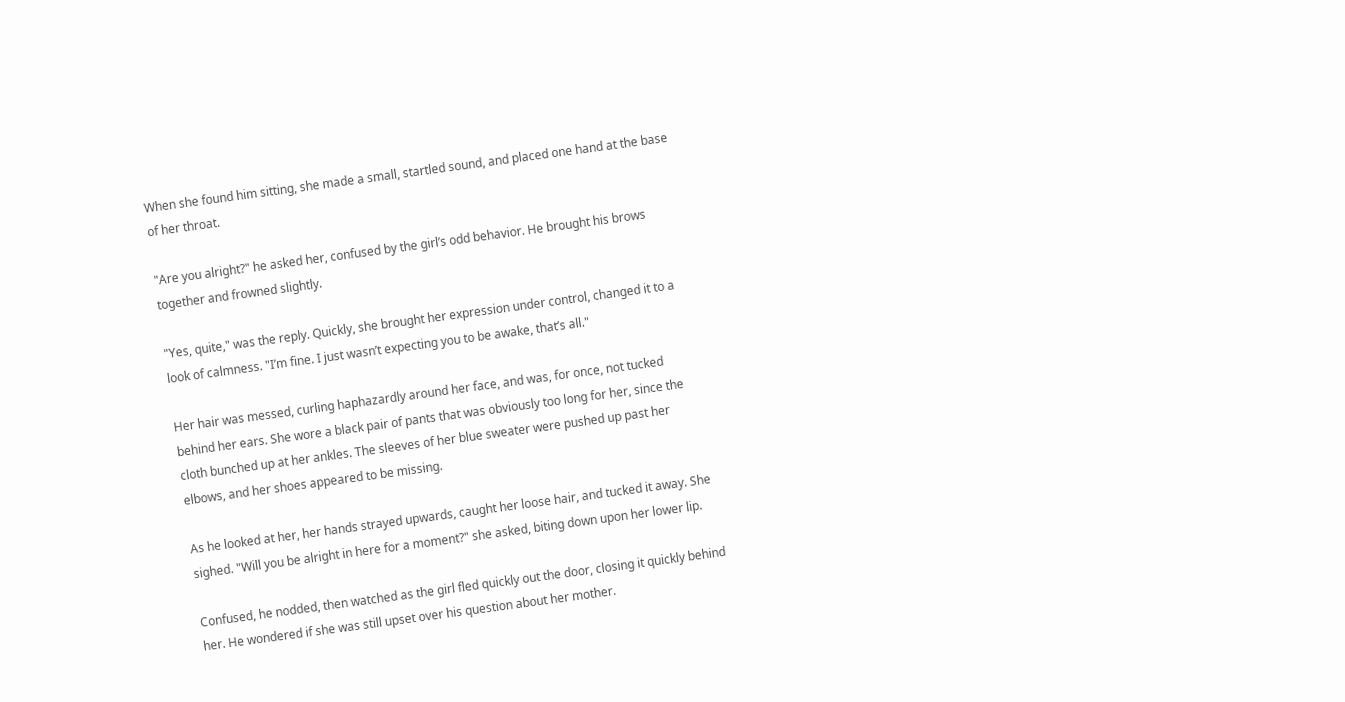When she found him sitting, she made a small, startled sound, and placed one hand at the base of her throat.

"Are you alright?" he asked her, confused by the girl’s odd behavior. He brought his brows together and frowned slightly.

"Yes, quite," was the reply. Quickly, she brought her expression under control, changed it to a look of calmness. "I’m fine. I just wasn’t expecting you to be awake, that’s all."

Her hair was messed, curling haphazardly around her face, and was, for once, not tucked behind her ears. She wore a black pair of pants that was obviously too long for her, since the cloth bunched up at her ankles. The sleeves of her blue sweater were pushed up past her elbows, and her shoes appeared to be missing.

As he looked at her, her hands strayed upwards, caught her loose hair, and tucked it away. She sighed. "Will you be alright in here for a moment?" she asked, biting down upon her lower lip.

Confused, he nodded, then watched as the girl fled quickly out the door, closing it quickly behind her. He wondered if she was still upset over his question about her mother.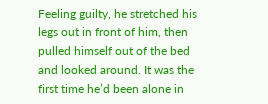Feeling guilty, he stretched his legs out in front of him, then pulled himself out of the bed and looked around. It was the first time he’d been alone in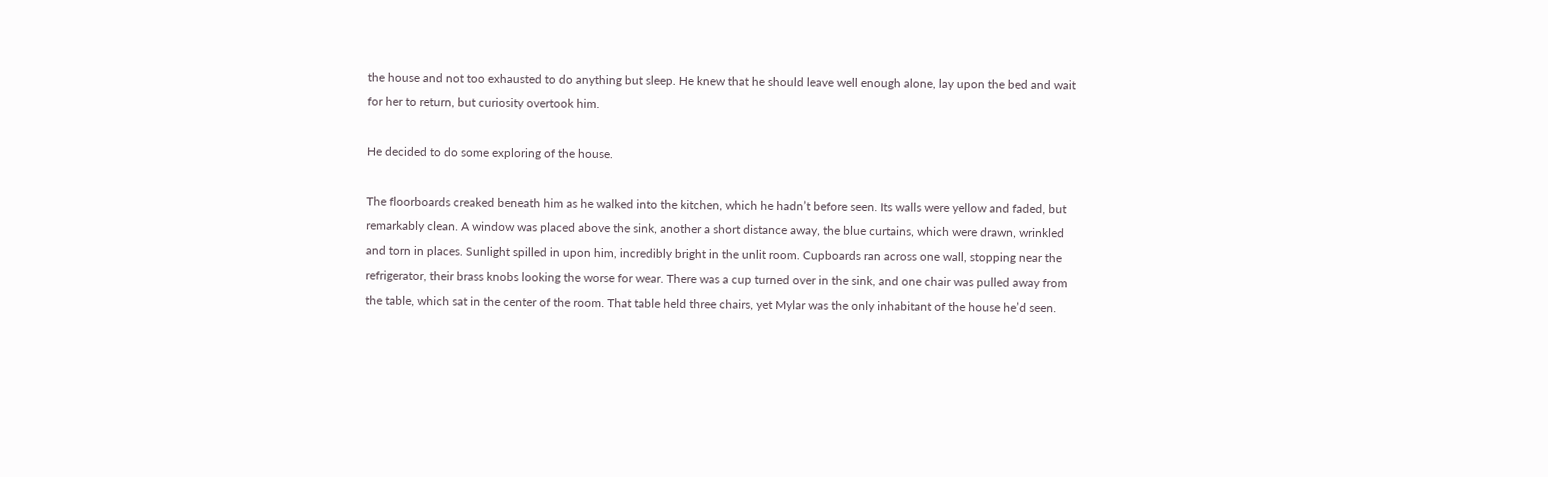the house and not too exhausted to do anything but sleep. He knew that he should leave well enough alone, lay upon the bed and wait for her to return, but curiosity overtook him.

He decided to do some exploring of the house.

The floorboards creaked beneath him as he walked into the kitchen, which he hadn’t before seen. Its walls were yellow and faded, but remarkably clean. A window was placed above the sink, another a short distance away, the blue curtains, which were drawn, wrinkled and torn in places. Sunlight spilled in upon him, incredibly bright in the unlit room. Cupboards ran across one wall, stopping near the refrigerator, their brass knobs looking the worse for wear. There was a cup turned over in the sink, and one chair was pulled away from the table, which sat in the center of the room. That table held three chairs, yet Mylar was the only inhabitant of the house he’d seen.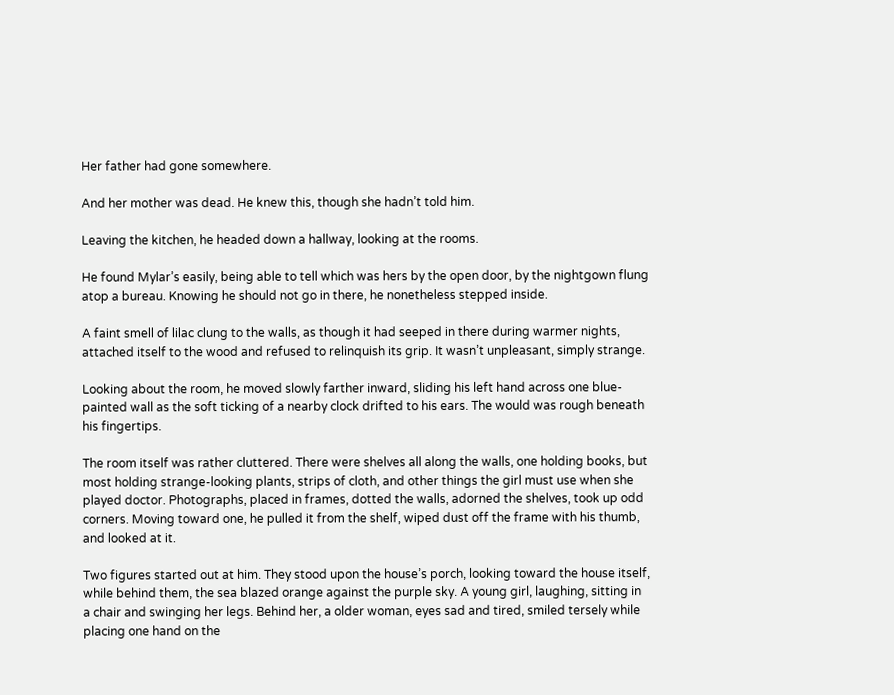Her father had gone somewhere.

And her mother was dead. He knew this, though she hadn’t told him.

Leaving the kitchen, he headed down a hallway, looking at the rooms.

He found Mylar’s easily, being able to tell which was hers by the open door, by the nightgown flung atop a bureau. Knowing he should not go in there, he nonetheless stepped inside.

A faint smell of lilac clung to the walls, as though it had seeped in there during warmer nights, attached itself to the wood and refused to relinquish its grip. It wasn’t unpleasant, simply strange.

Looking about the room, he moved slowly farther inward, sliding his left hand across one blue-painted wall as the soft ticking of a nearby clock drifted to his ears. The would was rough beneath his fingertips.

The room itself was rather cluttered. There were shelves all along the walls, one holding books, but most holding strange-looking plants, strips of cloth, and other things the girl must use when she played doctor. Photographs, placed in frames, dotted the walls, adorned the shelves, took up odd corners. Moving toward one, he pulled it from the shelf, wiped dust off the frame with his thumb, and looked at it.

Two figures started out at him. They stood upon the house’s porch, looking toward the house itself, while behind them, the sea blazed orange against the purple sky. A young girl, laughing, sitting in a chair and swinging her legs. Behind her, a older woman, eyes sad and tired, smiled tersely while placing one hand on the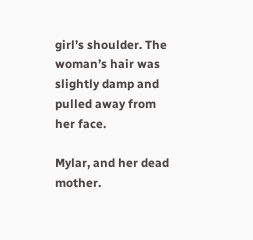girl’s shoulder. The woman’s hair was slightly damp and pulled away from her face.

Mylar, and her dead mother.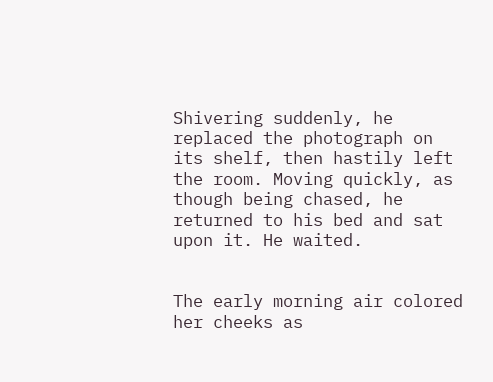Shivering suddenly, he replaced the photograph on its shelf, then hastily left the room. Moving quickly, as though being chased, he returned to his bed and sat upon it. He waited.


The early morning air colored her cheeks as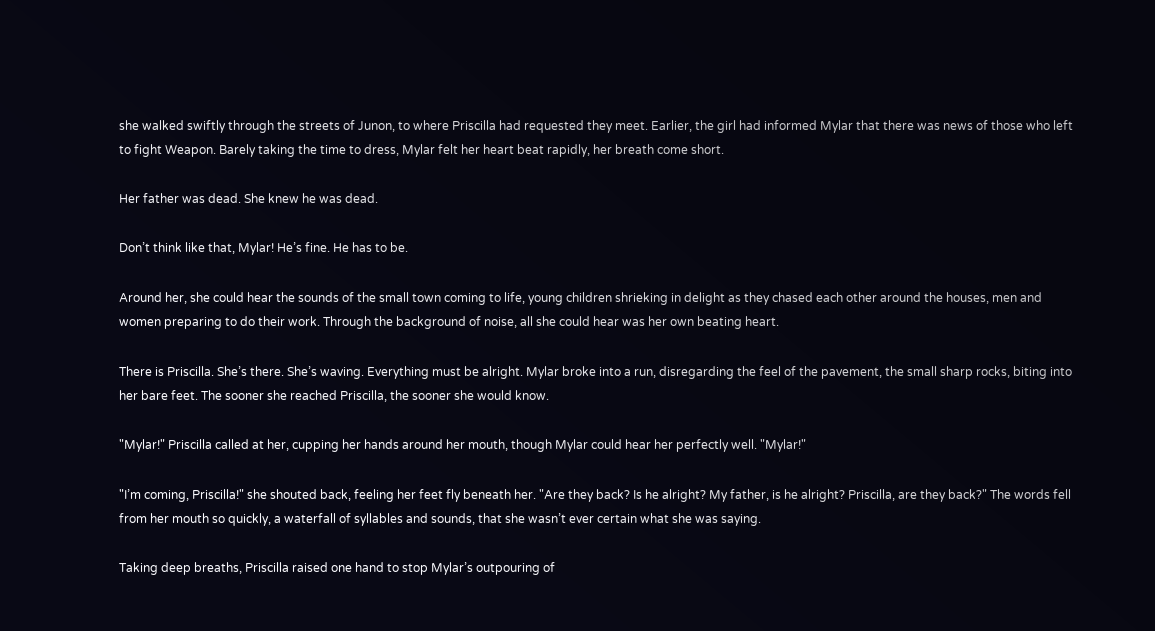she walked swiftly through the streets of Junon, to where Priscilla had requested they meet. Earlier, the girl had informed Mylar that there was news of those who left to fight Weapon. Barely taking the time to dress, Mylar felt her heart beat rapidly, her breath come short.

Her father was dead. She knew he was dead.

Don’t think like that, Mylar! He’s fine. He has to be.

Around her, she could hear the sounds of the small town coming to life, young children shrieking in delight as they chased each other around the houses, men and women preparing to do their work. Through the background of noise, all she could hear was her own beating heart.

There is Priscilla. She’s there. She’s waving. Everything must be alright. Mylar broke into a run, disregarding the feel of the pavement, the small sharp rocks, biting into her bare feet. The sooner she reached Priscilla, the sooner she would know.

"Mylar!" Priscilla called at her, cupping her hands around her mouth, though Mylar could hear her perfectly well. "Mylar!"

"I’m coming, Priscilla!" she shouted back, feeling her feet fly beneath her. "Are they back? Is he alright? My father, is he alright? Priscilla, are they back?" The words fell from her mouth so quickly, a waterfall of syllables and sounds, that she wasn’t ever certain what she was saying.

Taking deep breaths, Priscilla raised one hand to stop Mylar’s outpouring of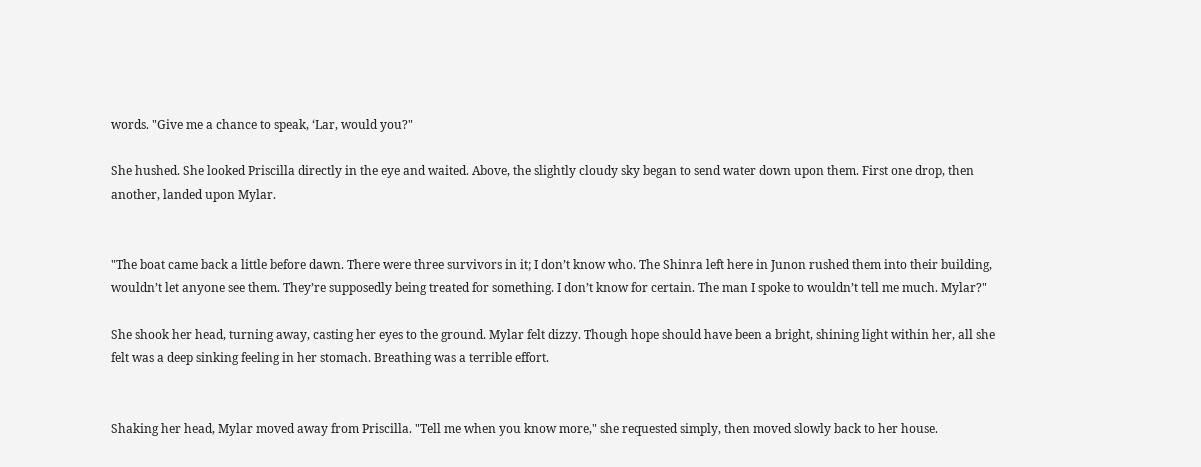words. "Give me a chance to speak, ‘Lar, would you?"

She hushed. She looked Priscilla directly in the eye and waited. Above, the slightly cloudy sky began to send water down upon them. First one drop, then another, landed upon Mylar.


"The boat came back a little before dawn. There were three survivors in it; I don’t know who. The Shinra left here in Junon rushed them into their building, wouldn’t let anyone see them. They’re supposedly being treated for something. I don’t know for certain. The man I spoke to wouldn’t tell me much. Mylar?"

She shook her head, turning away, casting her eyes to the ground. Mylar felt dizzy. Though hope should have been a bright, shining light within her, all she felt was a deep sinking feeling in her stomach. Breathing was a terrible effort.


Shaking her head, Mylar moved away from Priscilla. "Tell me when you know more," she requested simply, then moved slowly back to her house.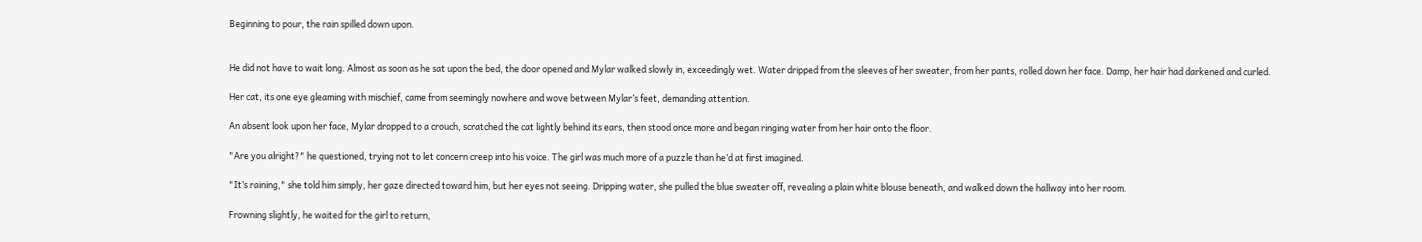Beginning to pour, the rain spilled down upon.


He did not have to wait long. Almost as soon as he sat upon the bed, the door opened and Mylar walked slowly in, exceedingly wet. Water dripped from the sleeves of her sweater, from her pants, rolled down her face. Damp, her hair had darkened and curled.

Her cat, its one eye gleaming with mischief, came from seemingly nowhere and wove between Mylar’s feet, demanding attention.

An absent look upon her face, Mylar dropped to a crouch, scratched the cat lightly behind its ears, then stood once more and began ringing water from her hair onto the floor.

"Are you alright?" he questioned, trying not to let concern creep into his voice. The girl was much more of a puzzle than he’d at first imagined.

"It’s raining," she told him simply, her gaze directed toward him, but her eyes not seeing. Dripping water, she pulled the blue sweater off, revealing a plain white blouse beneath, and walked down the hallway into her room.

Frowning slightly, he waited for the girl to return,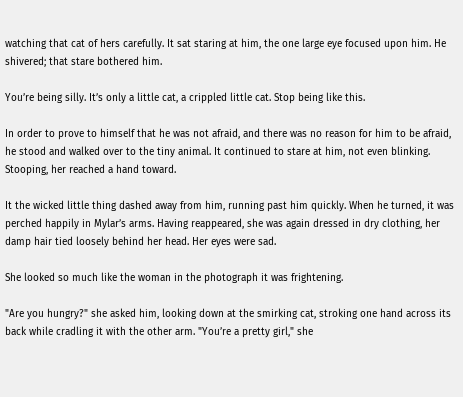watching that cat of hers carefully. It sat staring at him, the one large eye focused upon him. He shivered; that stare bothered him.

You’re being silly. It’s only a little cat, a crippled little cat. Stop being like this.

In order to prove to himself that he was not afraid, and there was no reason for him to be afraid, he stood and walked over to the tiny animal. It continued to stare at him, not even blinking. Stooping, her reached a hand toward.

It the wicked little thing dashed away from him, running past him quickly. When he turned, it was perched happily in Mylar’s arms. Having reappeared, she was again dressed in dry clothing, her damp hair tied loosely behind her head. Her eyes were sad.

She looked so much like the woman in the photograph it was frightening.

"Are you hungry?" she asked him, looking down at the smirking cat, stroking one hand across its back while cradling it with the other arm. "You’re a pretty girl," she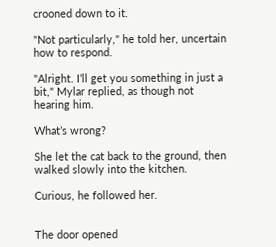crooned down to it.

"Not particularly," he told her, uncertain how to respond.

"Alright. I’ll get you something in just a bit," Mylar replied, as though not hearing him.

What’s wrong?

She let the cat back to the ground, then walked slowly into the kitchen.

Curious, he followed her.


The door opened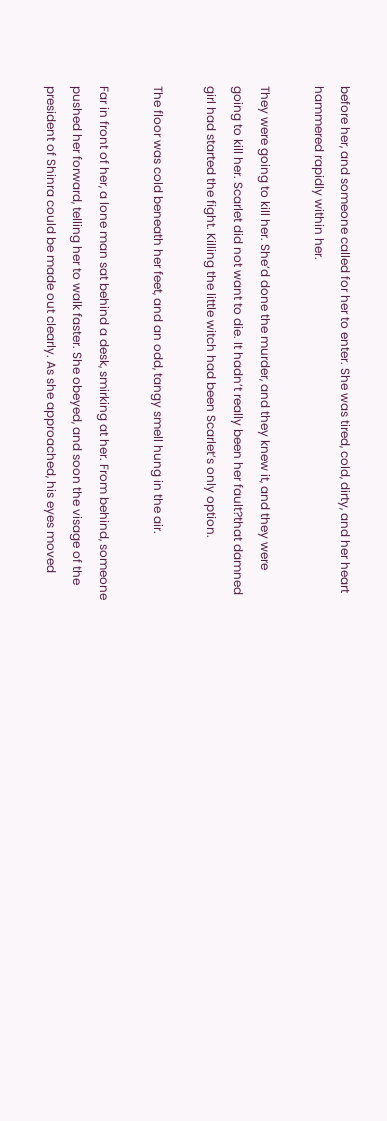before her, and someone called for her to enter. She was tired, cold, dirty, and her heart hammered rapidly within her.

They were going to kill her. She’d done the murder, and they knew it, and they were going to kill her. Scarlet did not want to die. It hadn’t really been her fault?that damned girl had started the fight. Killing the little witch had been Scarlet’s only option.

The floor was cold beneath her feet, and an odd, tangy smell hung in the air.

Far in front of her, a lone man sat behind a desk, smirking at her. From behind, someone pushed her forward, telling her to walk faster. She obeyed, and soon the visage of the president of Shinra could be made out clearly. As she approached, his eyes moved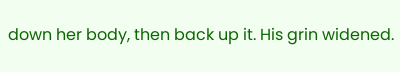down her body, then back up it. His grin widened.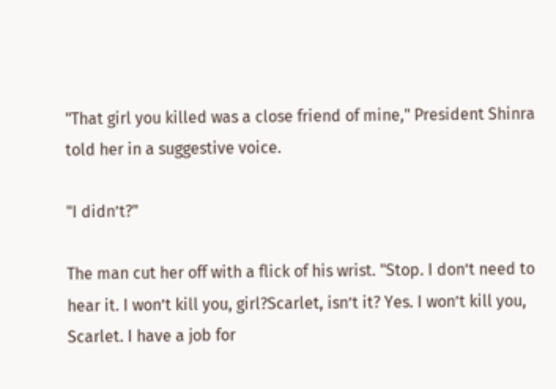"That girl you killed was a close friend of mine," President Shinra told her in a suggestive voice.

"I didn’t?"

The man cut her off with a flick of his wrist. "Stop. I don’t need to hear it. I won’t kill you, girl?Scarlet, isn’t it? Yes. I won’t kill you, Scarlet. I have a job for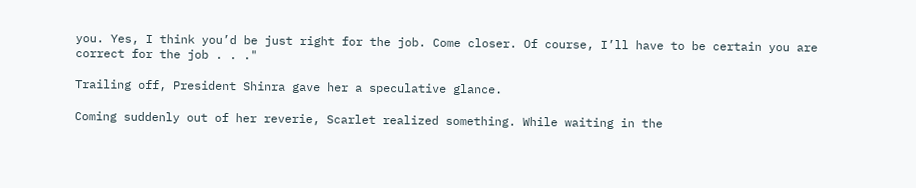you. Yes, I think you’d be just right for the job. Come closer. Of course, I’ll have to be certain you are correct for the job . . ."

Trailing off, President Shinra gave her a speculative glance.

Coming suddenly out of her reverie, Scarlet realized something. While waiting in the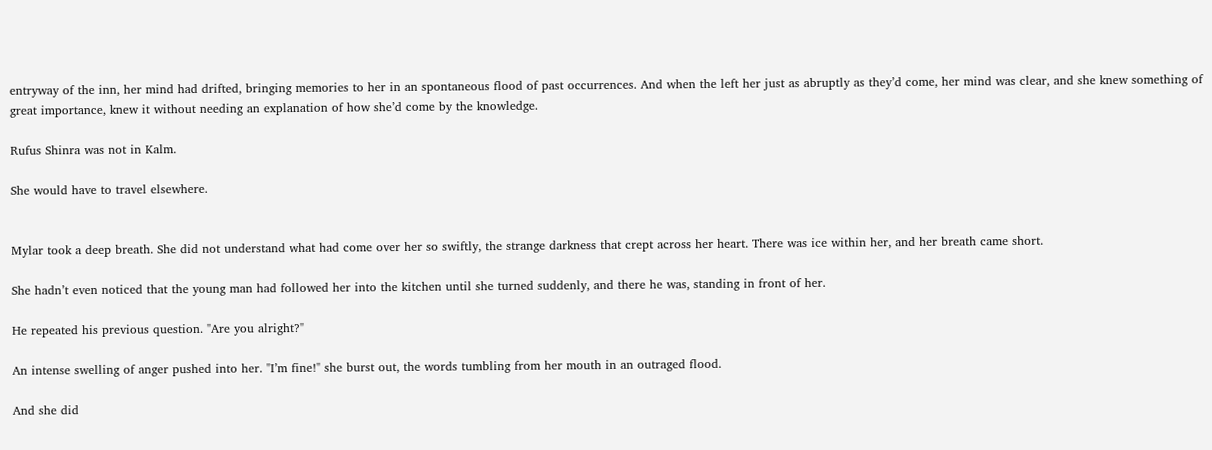entryway of the inn, her mind had drifted, bringing memories to her in an spontaneous flood of past occurrences. And when the left her just as abruptly as they’d come, her mind was clear, and she knew something of great importance, knew it without needing an explanation of how she’d come by the knowledge.

Rufus Shinra was not in Kalm.

She would have to travel elsewhere.


Mylar took a deep breath. She did not understand what had come over her so swiftly, the strange darkness that crept across her heart. There was ice within her, and her breath came short.

She hadn’t even noticed that the young man had followed her into the kitchen until she turned suddenly, and there he was, standing in front of her.

He repeated his previous question. "Are you alright?"

An intense swelling of anger pushed into her. "I’m fine!" she burst out, the words tumbling from her mouth in an outraged flood.

And she did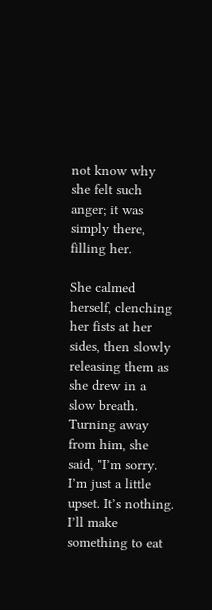not know why she felt such anger; it was simply there, filling her.

She calmed herself, clenching her fists at her sides, then slowly releasing them as she drew in a slow breath. Turning away from him, she said, "I’m sorry. I’m just a little upset. It’s nothing. I’ll make something to eat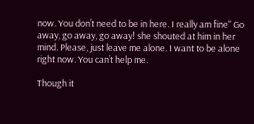now. You don’t need to be in here. I really am fine" Go away, go away, go away! she shouted at him in her mind. Please, just leave me alone. I want to be alone right now. You can’t help me.

Though it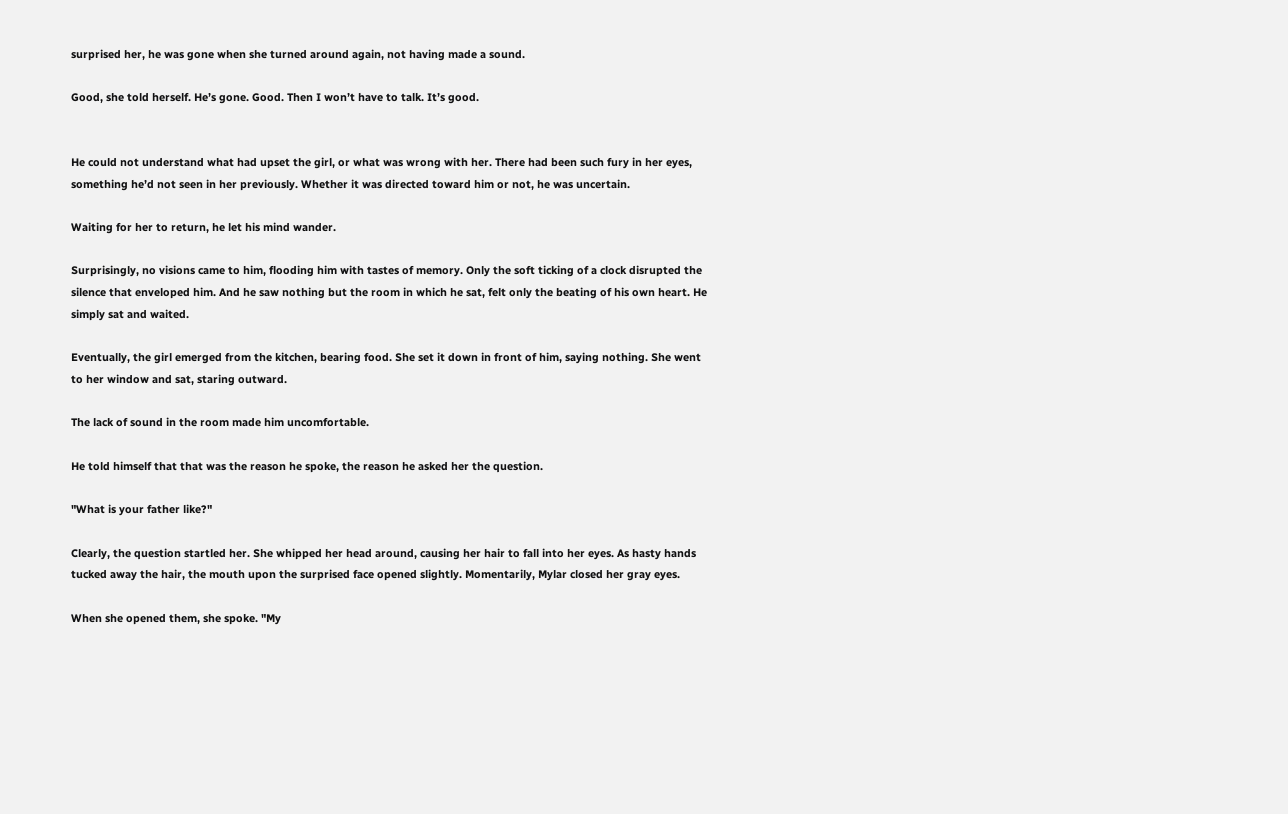surprised her, he was gone when she turned around again, not having made a sound.

Good, she told herself. He’s gone. Good. Then I won’t have to talk. It’s good.


He could not understand what had upset the girl, or what was wrong with her. There had been such fury in her eyes, something he’d not seen in her previously. Whether it was directed toward him or not, he was uncertain.

Waiting for her to return, he let his mind wander.

Surprisingly, no visions came to him, flooding him with tastes of memory. Only the soft ticking of a clock disrupted the silence that enveloped him. And he saw nothing but the room in which he sat, felt only the beating of his own heart. He simply sat and waited.

Eventually, the girl emerged from the kitchen, bearing food. She set it down in front of him, saying nothing. She went to her window and sat, staring outward.

The lack of sound in the room made him uncomfortable.

He told himself that that was the reason he spoke, the reason he asked her the question.

"What is your father like?"

Clearly, the question startled her. She whipped her head around, causing her hair to fall into her eyes. As hasty hands tucked away the hair, the mouth upon the surprised face opened slightly. Momentarily, Mylar closed her gray eyes.

When she opened them, she spoke. "My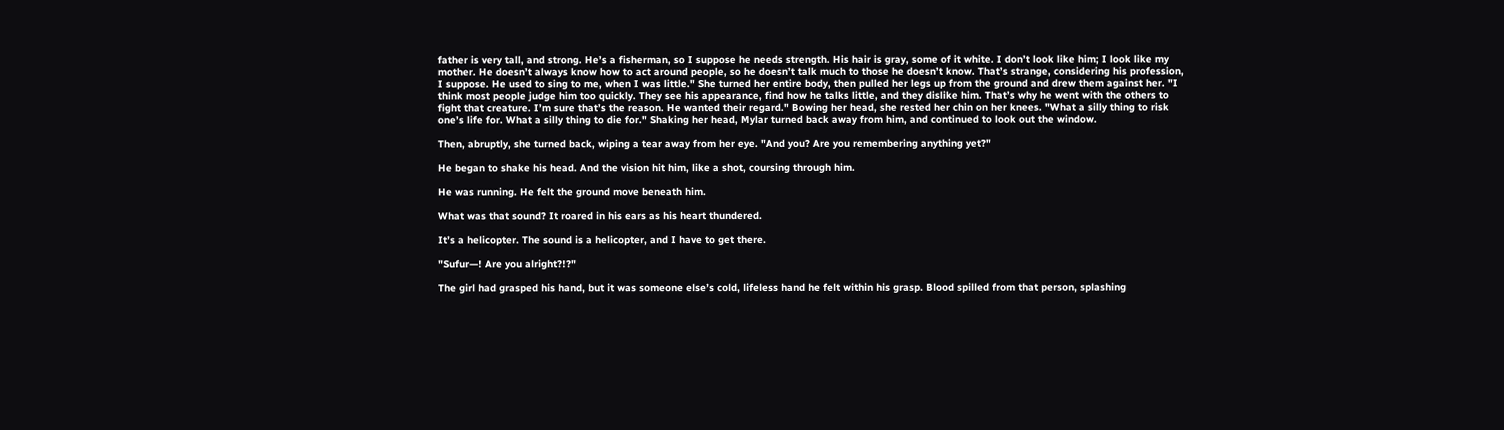father is very tall, and strong. He’s a fisherman, so I suppose he needs strength. His hair is gray, some of it white. I don’t look like him; I look like my mother. He doesn’t always know how to act around people, so he doesn’t talk much to those he doesn’t know. That’s strange, considering his profession, I suppose. He used to sing to me, when I was little." She turned her entire body, then pulled her legs up from the ground and drew them against her. "I think most people judge him too quickly. They see his appearance, find how he talks little, and they dislike him. That’s why he went with the others to fight that creature. I’m sure that’s the reason. He wanted their regard." Bowing her head, she rested her chin on her knees. "What a silly thing to risk one’s life for. What a silly thing to die for." Shaking her head, Mylar turned back away from him, and continued to look out the window.

Then, abruptly, she turned back, wiping a tear away from her eye. "And you? Are you remembering anything yet?"

He began to shake his head. And the vision hit him, like a shot, coursing through him.

He was running. He felt the ground move beneath him.

What was that sound? It roared in his ears as his heart thundered.

It’s a helicopter. The sound is a helicopter, and I have to get there.

"Sufur—! Are you alright?!?"

The girl had grasped his hand, but it was someone else’s cold, lifeless hand he felt within his grasp. Blood spilled from that person, splashing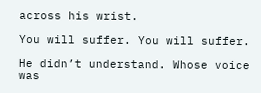across his wrist.

You will suffer. You will suffer.

He didn’t understand. Whose voice was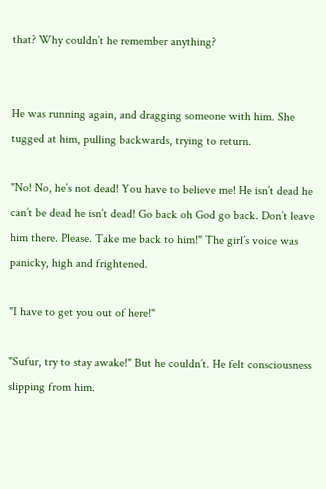that? Why couldn’t he remember anything?


He was running again, and dragging someone with him. She tugged at him, pulling backwards, trying to return.

"No! No, he’s not dead! You have to believe me! He isn’t dead he can’t be dead he isn’t dead! Go back oh God go back. Don’t leave him there. Please. Take me back to him!" The girl’s voice was panicky, high and frightened.

"I have to get you out of here!"

"Sufur, try to stay awake!" But he couldn’t. He felt consciousness slipping from him.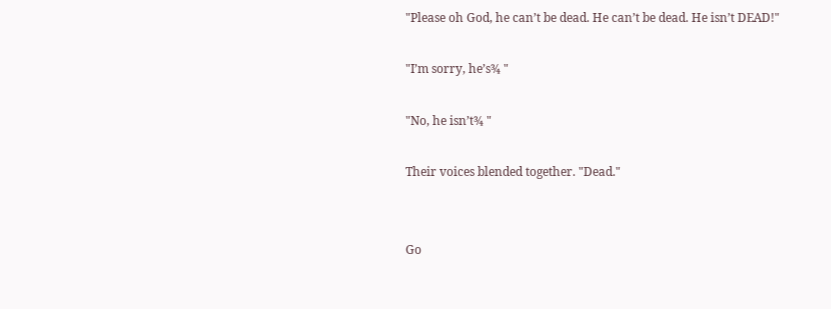"Please oh God, he can’t be dead. He can’t be dead. He isn’t DEAD!"

"I’m sorry, he’s¾ "

"No, he isn’t¾ "

Their voices blended together. "Dead."


Go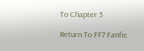To Chapter 5

Return To FF7 Fanfic